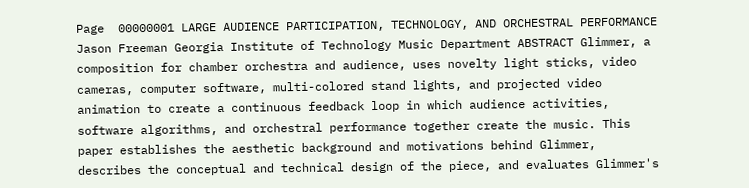Page  00000001 LARGE AUDIENCE PARTICIPATION, TECHNOLOGY, AND ORCHESTRAL PERFORMANCE Jason Freeman Georgia Institute of Technology Music Department ABSTRACT Glimmer, a composition for chamber orchestra and audience, uses novelty light sticks, video cameras, computer software, multi-colored stand lights, and projected video animation to create a continuous feedback loop in which audience activities, software algorithms, and orchestral performance together create the music. This paper establishes the aesthetic background and motivations behind Glimmer, describes the conceptual and technical design of the piece, and evaluates Glimmer's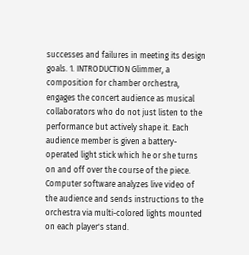successes and failures in meeting its design goals. 1. INTRODUCTION Glimmer, a composition for chamber orchestra, engages the concert audience as musical collaborators who do not just listen to the performance but actively shape it. Each audience member is given a battery-operated light stick which he or she turns on and off over the course of the piece. Computer software analyzes live video of the audience and sends instructions to the orchestra via multi-colored lights mounted on each player's stand.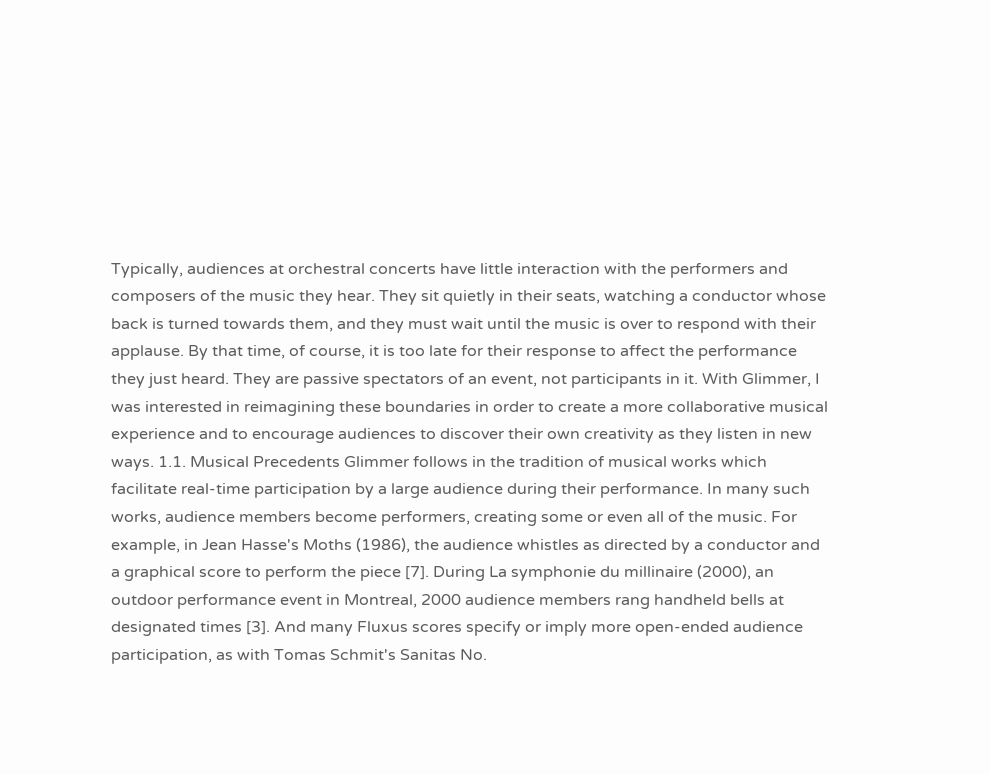Typically, audiences at orchestral concerts have little interaction with the performers and composers of the music they hear. They sit quietly in their seats, watching a conductor whose back is turned towards them, and they must wait until the music is over to respond with their applause. By that time, of course, it is too late for their response to affect the performance they just heard. They are passive spectators of an event, not participants in it. With Glimmer, I was interested in reimagining these boundaries in order to create a more collaborative musical experience and to encourage audiences to discover their own creativity as they listen in new ways. 1.1. Musical Precedents Glimmer follows in the tradition of musical works which facilitate real-time participation by a large audience during their performance. In many such works, audience members become performers, creating some or even all of the music. For example, in Jean Hasse's Moths (1986), the audience whistles as directed by a conductor and a graphical score to perform the piece [7]. During La symphonie du millinaire (2000), an outdoor performance event in Montreal, 2000 audience members rang handheld bells at designated times [3]. And many Fluxus scores specify or imply more open-ended audience participation, as with Tomas Schmit's Sanitas No.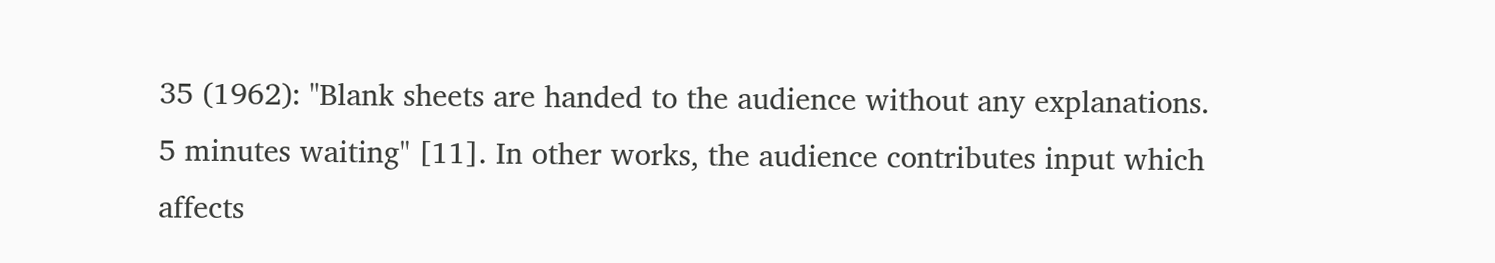35 (1962): "Blank sheets are handed to the audience without any explanations. 5 minutes waiting" [11]. In other works, the audience contributes input which affects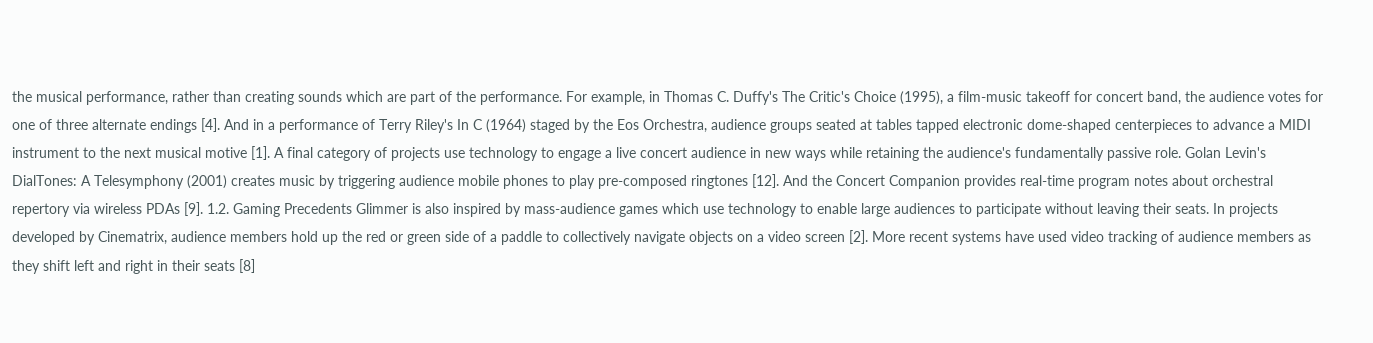the musical performance, rather than creating sounds which are part of the performance. For example, in Thomas C. Duffy's The Critic's Choice (1995), a film-music takeoff for concert band, the audience votes for one of three alternate endings [4]. And in a performance of Terry Riley's In C (1964) staged by the Eos Orchestra, audience groups seated at tables tapped electronic dome-shaped centerpieces to advance a MIDI instrument to the next musical motive [1]. A final category of projects use technology to engage a live concert audience in new ways while retaining the audience's fundamentally passive role. Golan Levin's DialTones: A Telesymphony (2001) creates music by triggering audience mobile phones to play pre-composed ringtones [12]. And the Concert Companion provides real-time program notes about orchestral repertory via wireless PDAs [9]. 1.2. Gaming Precedents Glimmer is also inspired by mass-audience games which use technology to enable large audiences to participate without leaving their seats. In projects developed by Cinematrix, audience members hold up the red or green side of a paddle to collectively navigate objects on a video screen [2]. More recent systems have used video tracking of audience members as they shift left and right in their seats [8]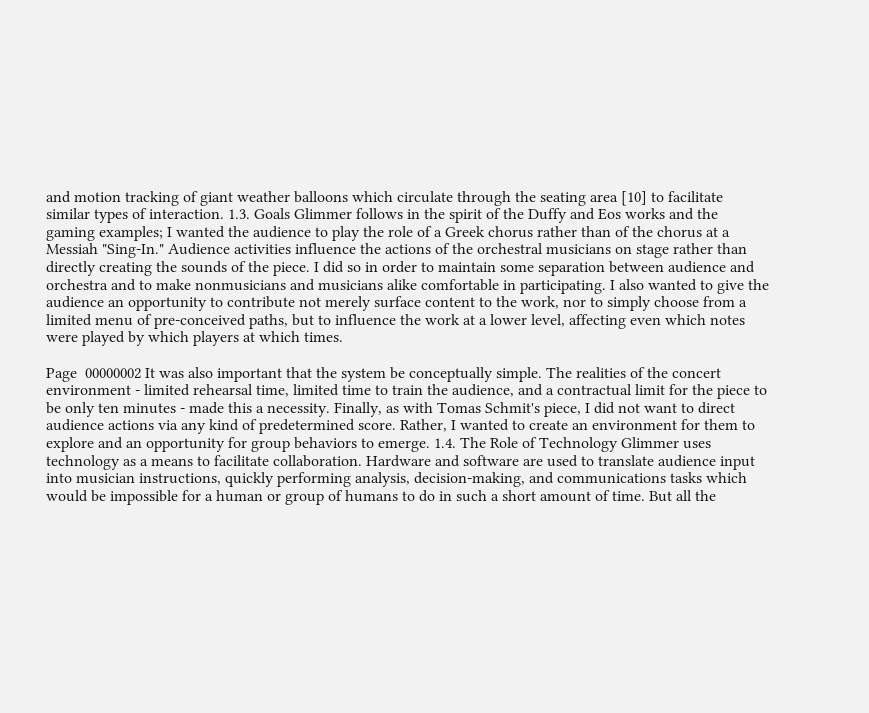and motion tracking of giant weather balloons which circulate through the seating area [10] to facilitate similar types of interaction. 1.3. Goals Glimmer follows in the spirit of the Duffy and Eos works and the gaming examples; I wanted the audience to play the role of a Greek chorus rather than of the chorus at a Messiah "Sing-In." Audience activities influence the actions of the orchestral musicians on stage rather than directly creating the sounds of the piece. I did so in order to maintain some separation between audience and orchestra and to make nonmusicians and musicians alike comfortable in participating. I also wanted to give the audience an opportunity to contribute not merely surface content to the work, nor to simply choose from a limited menu of pre-conceived paths, but to influence the work at a lower level, affecting even which notes were played by which players at which times.

Page  00000002 It was also important that the system be conceptually simple. The realities of the concert environment - limited rehearsal time, limited time to train the audience, and a contractual limit for the piece to be only ten minutes - made this a necessity. Finally, as with Tomas Schmit's piece, I did not want to direct audience actions via any kind of predetermined score. Rather, I wanted to create an environment for them to explore and an opportunity for group behaviors to emerge. 1.4. The Role of Technology Glimmer uses technology as a means to facilitate collaboration. Hardware and software are used to translate audience input into musician instructions, quickly performing analysis, decision-making, and communications tasks which would be impossible for a human or group of humans to do in such a short amount of time. But all the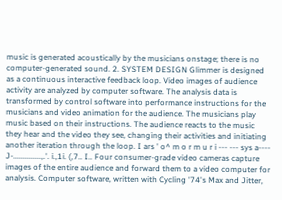music is generated acoustically by the musicians onstage; there is no computer-generated sound. 2. SYSTEM DESIGN Glimmer is designed as a continuous interactive feedback loop. Video images of audience activity are analyzed by computer software. The analysis data is transformed by control software into performance instructions for the musicians and video animation for the audience. The musicians play music based on their instructions. The audience reacts to the music they hear and the video they see, changing their activities and initiating another iteration through the loop. I ars ' o^ m o r m u r i --- --- sys a---- J-..............,.'. i.,1i. (,7.. I.. Four consumer-grade video cameras capture images of the entire audience and forward them to a video computer for analysis. Computer software, written with Cycling '74's Max and Jitter,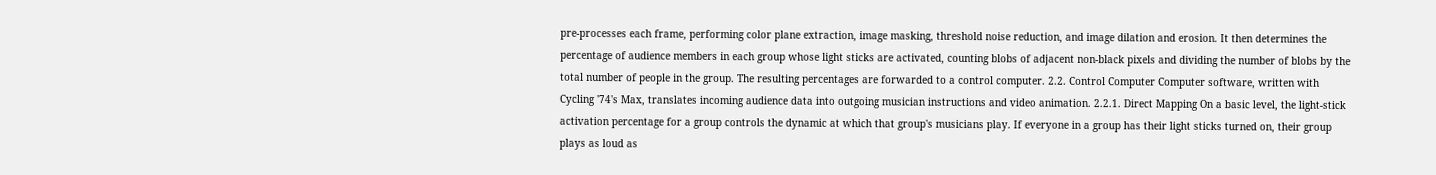pre-processes each frame, performing color plane extraction, image masking, threshold noise reduction, and image dilation and erosion. It then determines the percentage of audience members in each group whose light sticks are activated, counting blobs of adjacent non-black pixels and dividing the number of blobs by the total number of people in the group. The resulting percentages are forwarded to a control computer. 2.2. Control Computer Computer software, written with Cycling '74's Max, translates incoming audience data into outgoing musician instructions and video animation. 2.2.1. Direct Mapping On a basic level, the light-stick activation percentage for a group controls the dynamic at which that group's musicians play. If everyone in a group has their light sticks turned on, their group plays as loud as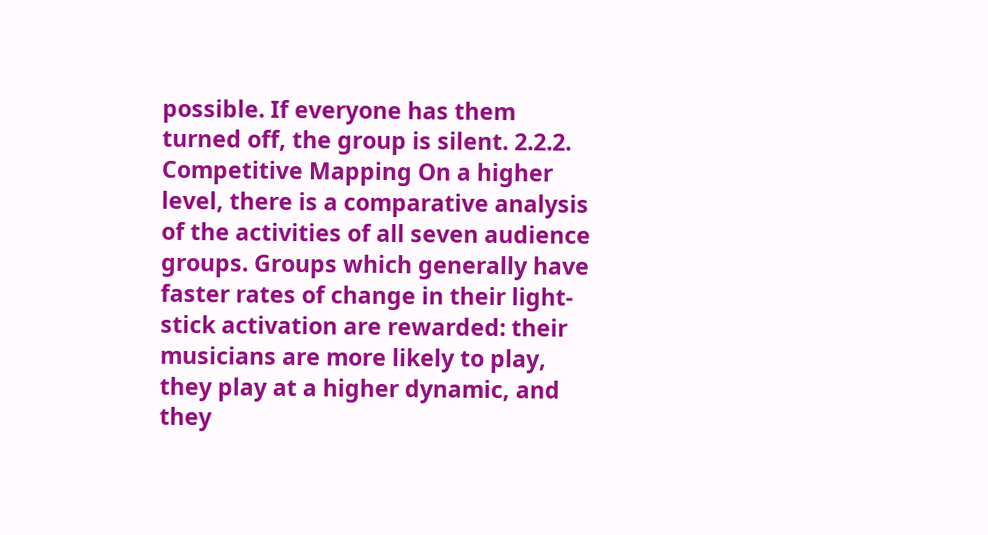possible. If everyone has them turned off, the group is silent. 2.2.2. Competitive Mapping On a higher level, there is a comparative analysis of the activities of all seven audience groups. Groups which generally have faster rates of change in their light-stick activation are rewarded: their musicians are more likely to play, they play at a higher dynamic, and they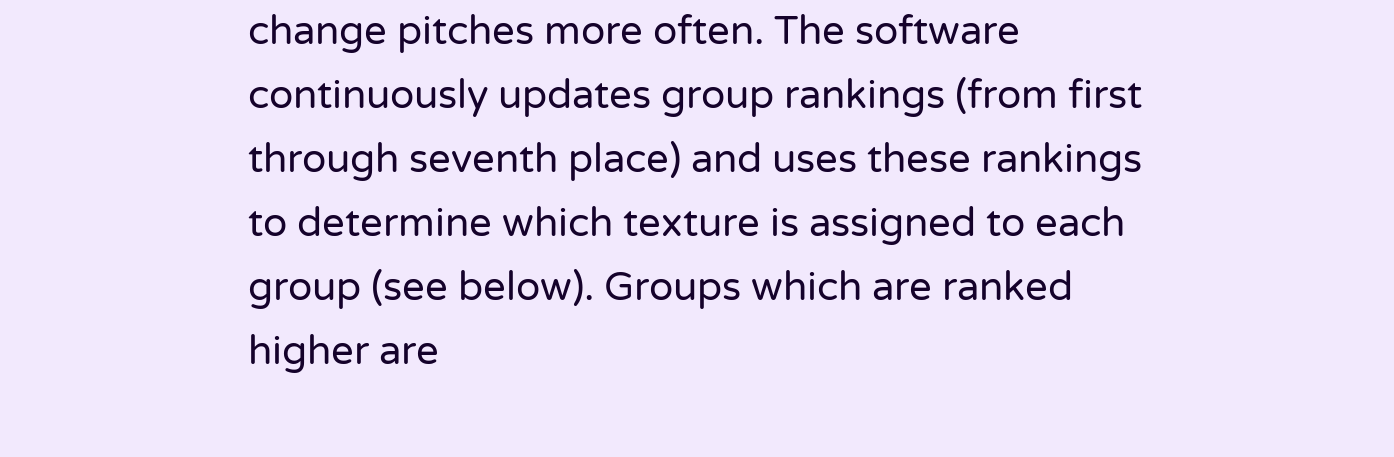change pitches more often. The software continuously updates group rankings (from first through seventh place) and uses these rankings to determine which texture is assigned to each group (see below). Groups which are ranked higher are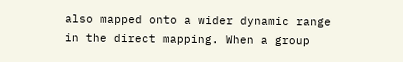also mapped onto a wider dynamic range in the direct mapping. When a group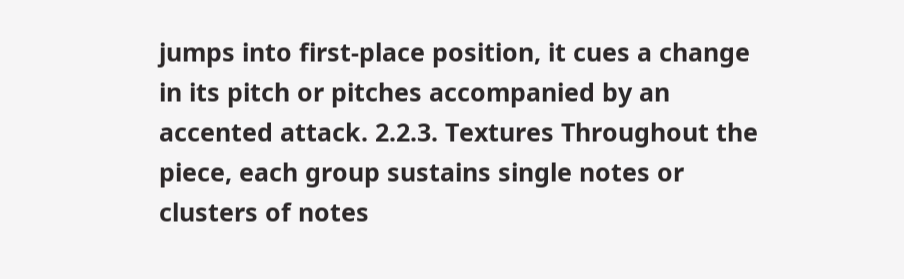jumps into first-place position, it cues a change in its pitch or pitches accompanied by an accented attack. 2.2.3. Textures Throughout the piece, each group sustains single notes or clusters of notes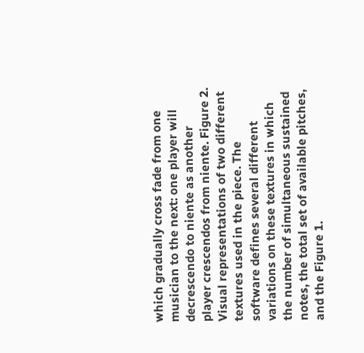which gradually cross fade from one musician to the next: one player will decrescendo to niente as another player crescendos from niente. Figure 2. Visual representations of two different textures used in the piece. The software defines several different variations on these textures in which the number of simultaneous sustained notes, the total set of available pitches, and the Figure 1.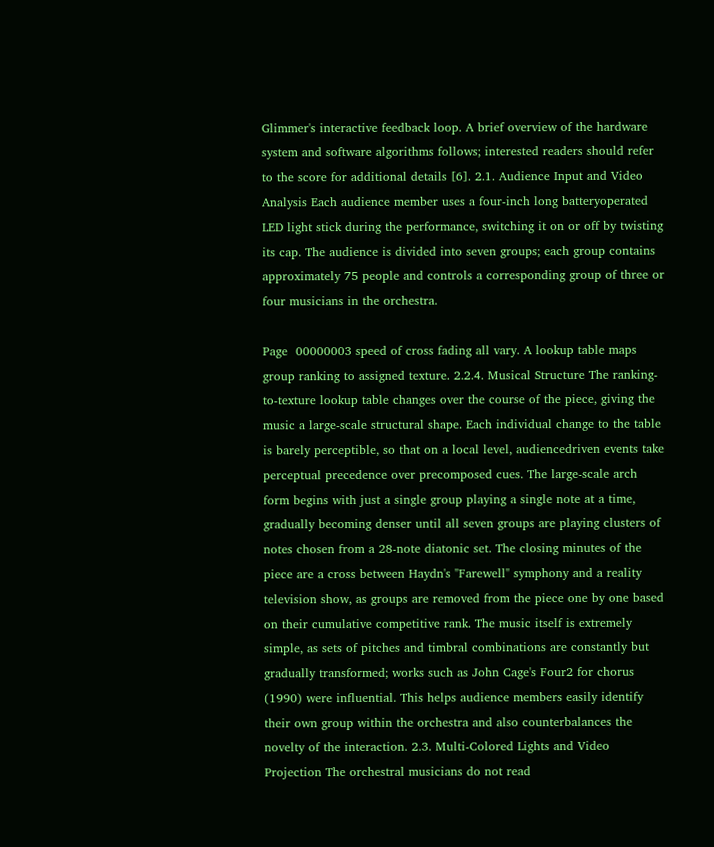Glimmer's interactive feedback loop. A brief overview of the hardware system and software algorithms follows; interested readers should refer to the score for additional details [6]. 2.1. Audience Input and Video Analysis Each audience member uses a four-inch long batteryoperated LED light stick during the performance, switching it on or off by twisting its cap. The audience is divided into seven groups; each group contains approximately 75 people and controls a corresponding group of three or four musicians in the orchestra.

Page  00000003 speed of cross fading all vary. A lookup table maps group ranking to assigned texture. 2.2.4. Musical Structure The ranking-to-texture lookup table changes over the course of the piece, giving the music a large-scale structural shape. Each individual change to the table is barely perceptible, so that on a local level, audiencedriven events take perceptual precedence over precomposed cues. The large-scale arch form begins with just a single group playing a single note at a time, gradually becoming denser until all seven groups are playing clusters of notes chosen from a 28-note diatonic set. The closing minutes of the piece are a cross between Haydn's "Farewell" symphony and a reality television show, as groups are removed from the piece one by one based on their cumulative competitive rank. The music itself is extremely simple, as sets of pitches and timbral combinations are constantly but gradually transformed; works such as John Cage's Four2 for chorus (1990) were influential. This helps audience members easily identify their own group within the orchestra and also counterbalances the novelty of the interaction. 2.3. Multi-Colored Lights and Video Projection The orchestral musicians do not read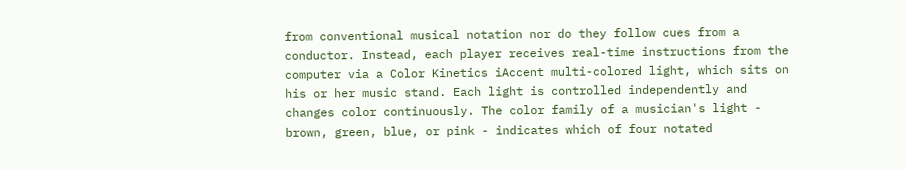from conventional musical notation nor do they follow cues from a conductor. Instead, each player receives real-time instructions from the computer via a Color Kinetics iAccent multi-colored light, which sits on his or her music stand. Each light is controlled independently and changes color continuously. The color family of a musician's light - brown, green, blue, or pink - indicates which of four notated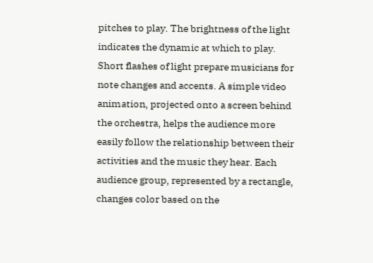pitches to play. The brightness of the light indicates the dynamic at which to play. Short flashes of light prepare musicians for note changes and accents. A simple video animation, projected onto a screen behind the orchestra, helps the audience more easily follow the relationship between their activities and the music they hear. Each audience group, represented by a rectangle, changes color based on the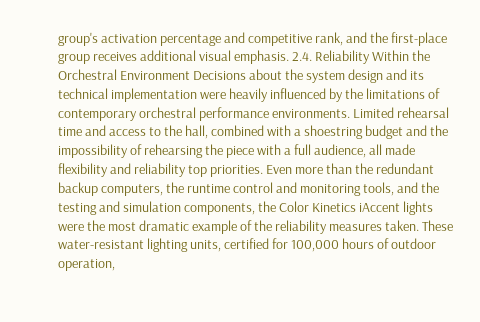group's activation percentage and competitive rank, and the first-place group receives additional visual emphasis. 2.4. Reliability Within the Orchestral Environment Decisions about the system design and its technical implementation were heavily influenced by the limitations of contemporary orchestral performance environments. Limited rehearsal time and access to the hall, combined with a shoestring budget and the impossibility of rehearsing the piece with a full audience, all made flexibility and reliability top priorities. Even more than the redundant backup computers, the runtime control and monitoring tools, and the testing and simulation components, the Color Kinetics iAccent lights were the most dramatic example of the reliability measures taken. These water-resistant lighting units, certified for 100,000 hours of outdoor operation,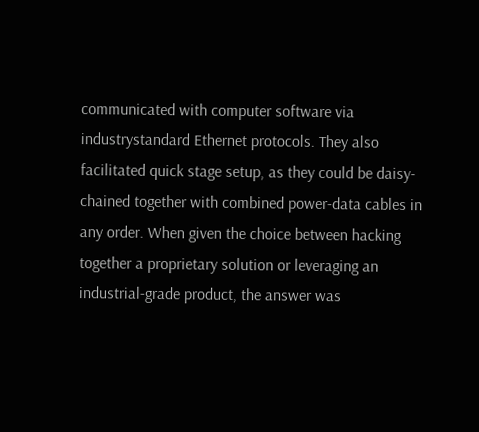communicated with computer software via industrystandard Ethernet protocols. They also facilitated quick stage setup, as they could be daisy-chained together with combined power-data cables in any order. When given the choice between hacking together a proprietary solution or leveraging an industrial-grade product, the answer was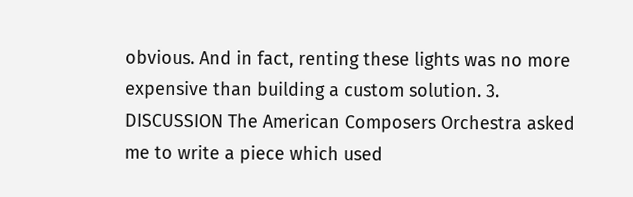obvious. And in fact, renting these lights was no more expensive than building a custom solution. 3. DISCUSSION The American Composers Orchestra asked me to write a piece which used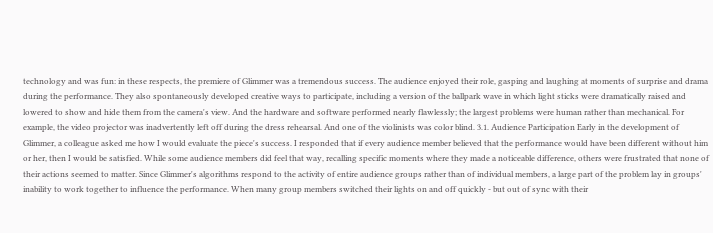technology and was fun: in these respects, the premiere of Glimmer was a tremendous success. The audience enjoyed their role, gasping and laughing at moments of surprise and drama during the performance. They also spontaneously developed creative ways to participate, including a version of the ballpark wave in which light sticks were dramatically raised and lowered to show and hide them from the camera's view. And the hardware and software performed nearly flawlessly; the largest problems were human rather than mechanical. For example, the video projector was inadvertently left off during the dress rehearsal. And one of the violinists was color blind. 3.1. Audience Participation Early in the development of Glimmer, a colleague asked me how I would evaluate the piece's success. I responded that if every audience member believed that the performance would have been different without him or her, then I would be satisfied. While some audience members did feel that way, recalling specific moments where they made a noticeable difference, others were frustrated that none of their actions seemed to matter. Since Glimmer's algorithms respond to the activity of entire audience groups rather than of individual members, a large part of the problem lay in groups' inability to work together to influence the performance. When many group members switched their lights on and off quickly - but out of sync with their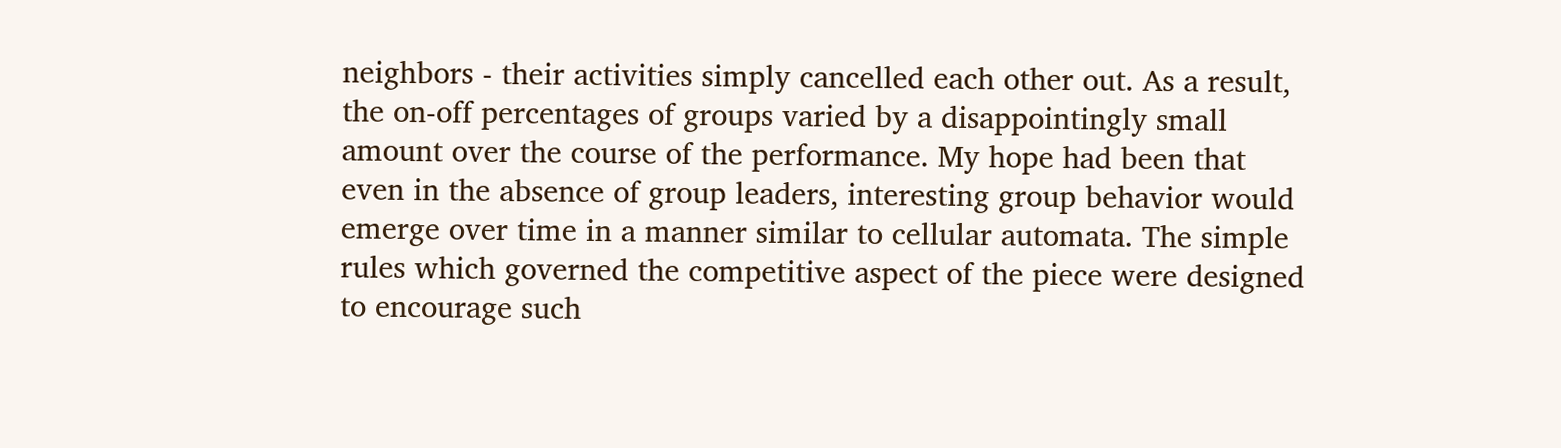neighbors - their activities simply cancelled each other out. As a result, the on-off percentages of groups varied by a disappointingly small amount over the course of the performance. My hope had been that even in the absence of group leaders, interesting group behavior would emerge over time in a manner similar to cellular automata. The simple rules which governed the competitive aspect of the piece were designed to encourage such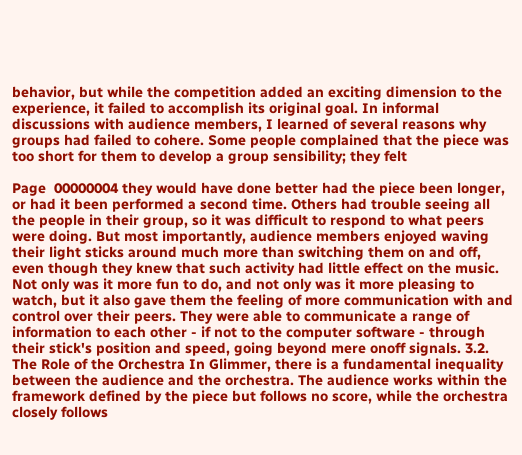behavior, but while the competition added an exciting dimension to the experience, it failed to accomplish its original goal. In informal discussions with audience members, I learned of several reasons why groups had failed to cohere. Some people complained that the piece was too short for them to develop a group sensibility; they felt

Page  00000004 they would have done better had the piece been longer, or had it been performed a second time. Others had trouble seeing all the people in their group, so it was difficult to respond to what peers were doing. But most importantly, audience members enjoyed waving their light sticks around much more than switching them on and off, even though they knew that such activity had little effect on the music. Not only was it more fun to do, and not only was it more pleasing to watch, but it also gave them the feeling of more communication with and control over their peers. They were able to communicate a range of information to each other - if not to the computer software - through their stick's position and speed, going beyond mere onoff signals. 3.2. The Role of the Orchestra In Glimmer, there is a fundamental inequality between the audience and the orchestra. The audience works within the framework defined by the piece but follows no score, while the orchestra closely follows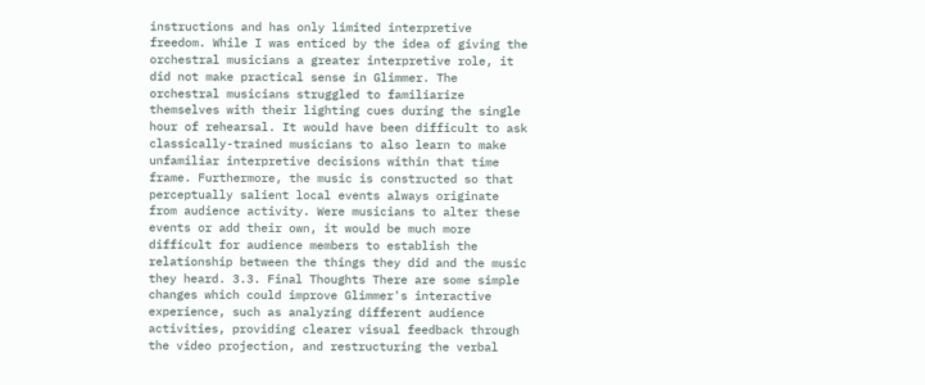instructions and has only limited interpretive freedom. While I was enticed by the idea of giving the orchestral musicians a greater interpretive role, it did not make practical sense in Glimmer. The orchestral musicians struggled to familiarize themselves with their lighting cues during the single hour of rehearsal. It would have been difficult to ask classically-trained musicians to also learn to make unfamiliar interpretive decisions within that time frame. Furthermore, the music is constructed so that perceptually salient local events always originate from audience activity. Were musicians to alter these events or add their own, it would be much more difficult for audience members to establish the relationship between the things they did and the music they heard. 3.3. Final Thoughts There are some simple changes which could improve Glimmer's interactive experience, such as analyzing different audience activities, providing clearer visual feedback through the video projection, and restructuring the verbal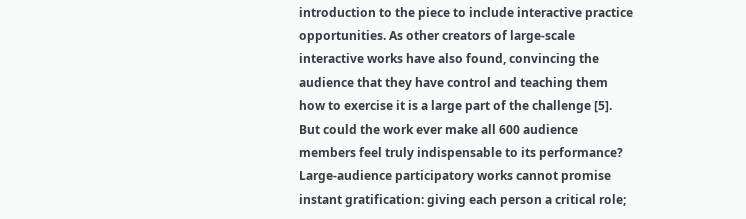introduction to the piece to include interactive practice opportunities. As other creators of large-scale interactive works have also found, convincing the audience that they have control and teaching them how to exercise it is a large part of the challenge [5]. But could the work ever make all 600 audience members feel truly indispensable to its performance? Large-audience participatory works cannot promise instant gratification: giving each person a critical role;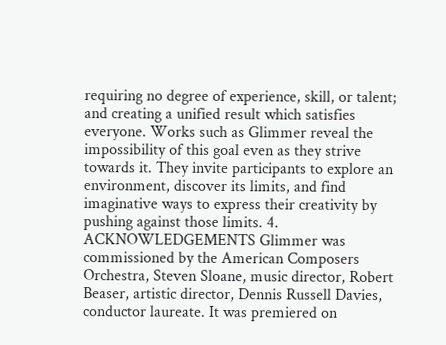requiring no degree of experience, skill, or talent; and creating a unified result which satisfies everyone. Works such as Glimmer reveal the impossibility of this goal even as they strive towards it. They invite participants to explore an environment, discover its limits, and find imaginative ways to express their creativity by pushing against those limits. 4. ACKNOWLEDGEMENTS Glimmer was commissioned by the American Composers Orchestra, Steven Sloane, music director, Robert Beaser, artistic director, Dennis Russell Davies, conductor laureate. It was premiered on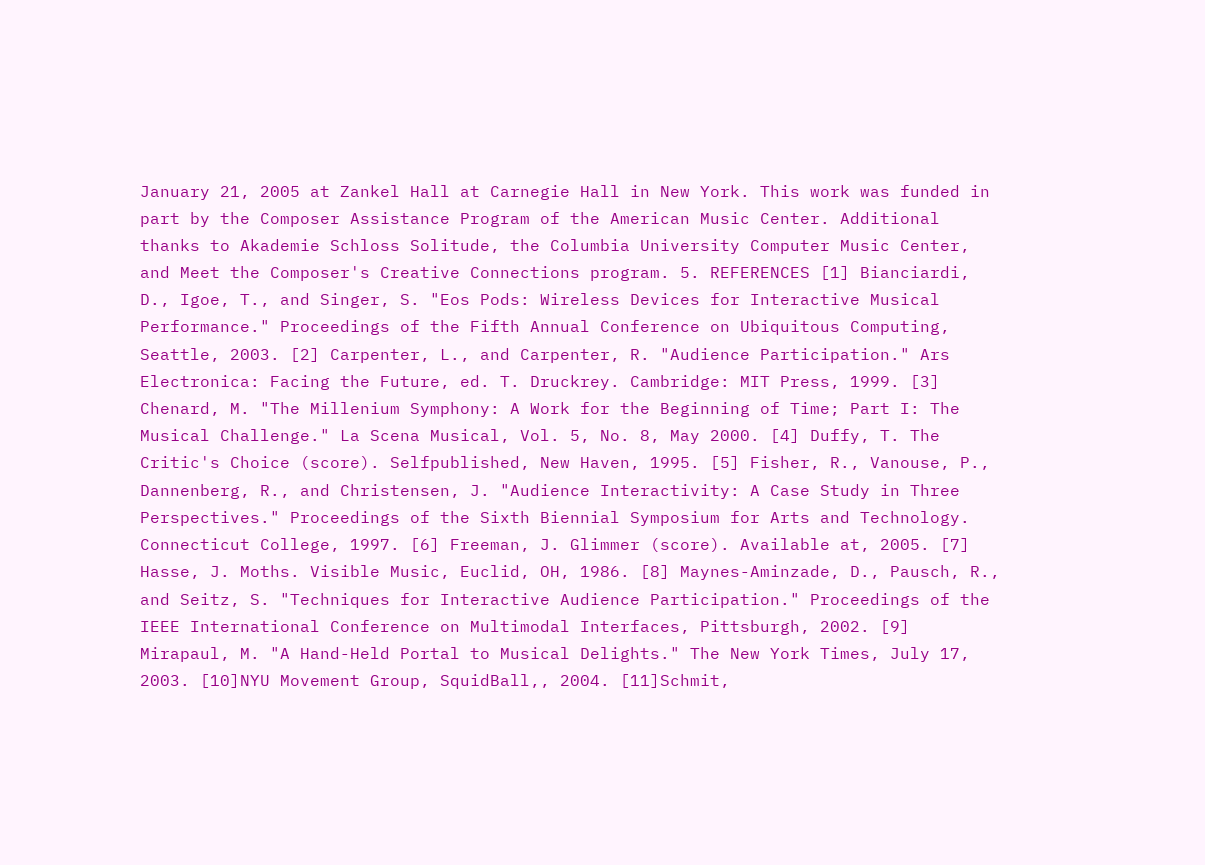January 21, 2005 at Zankel Hall at Carnegie Hall in New York. This work was funded in part by the Composer Assistance Program of the American Music Center. Additional thanks to Akademie Schloss Solitude, the Columbia University Computer Music Center, and Meet the Composer's Creative Connections program. 5. REFERENCES [1] Bianciardi, D., Igoe, T., and Singer, S. "Eos Pods: Wireless Devices for Interactive Musical Performance." Proceedings of the Fifth Annual Conference on Ubiquitous Computing, Seattle, 2003. [2] Carpenter, L., and Carpenter, R. "Audience Participation." Ars Electronica: Facing the Future, ed. T. Druckrey. Cambridge: MIT Press, 1999. [3] Chenard, M. "The Millenium Symphony: A Work for the Beginning of Time; Part I: The Musical Challenge." La Scena Musical, Vol. 5, No. 8, May 2000. [4] Duffy, T. The Critic's Choice (score). Selfpublished, New Haven, 1995. [5] Fisher, R., Vanouse, P., Dannenberg, R., and Christensen, J. "Audience Interactivity: A Case Study in Three Perspectives." Proceedings of the Sixth Biennial Symposium for Arts and Technology. Connecticut College, 1997. [6] Freeman, J. Glimmer (score). Available at, 2005. [7] Hasse, J. Moths. Visible Music, Euclid, OH, 1986. [8] Maynes-Aminzade, D., Pausch, R., and Seitz, S. "Techniques for Interactive Audience Participation." Proceedings of the IEEE International Conference on Multimodal Interfaces, Pittsburgh, 2002. [9] Mirapaul, M. "A Hand-Held Portal to Musical Delights." The New York Times, July 17, 2003. [10]NYU Movement Group, SquidBall,, 2004. [11]Schmit,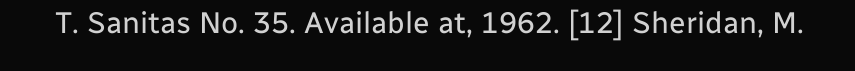T. Sanitas No. 35. Available at, 1962. [12] Sheridan, M.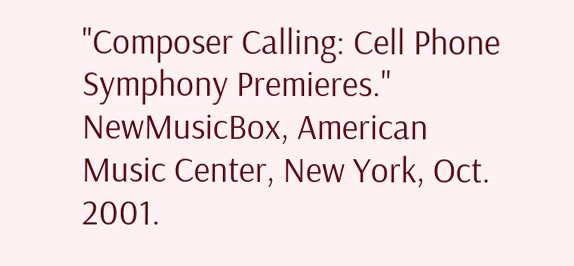"Composer Calling: Cell Phone Symphony Premieres." NewMusicBox, American Music Center, New York, Oct. 2001.